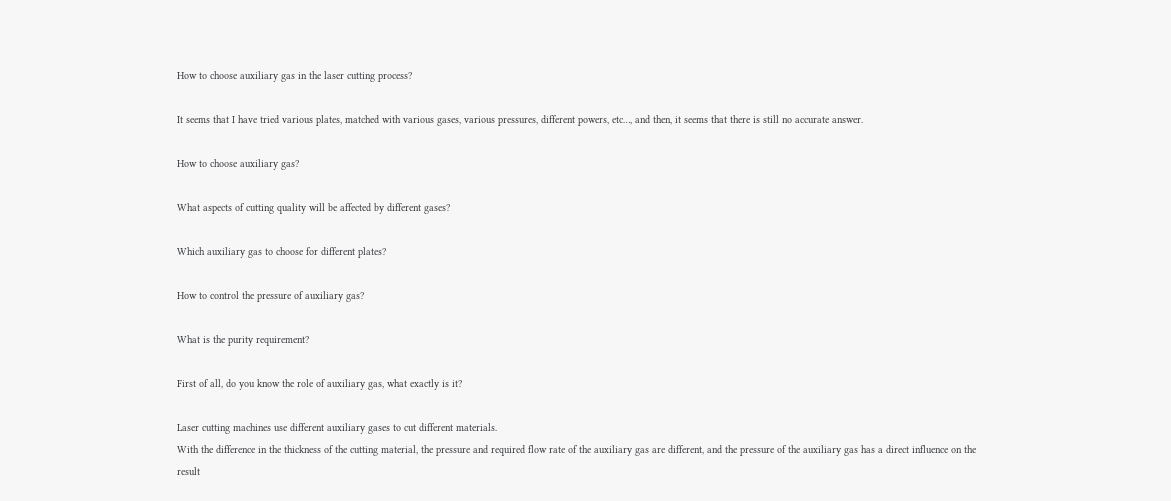How to choose auxiliary gas in the laser cutting process?

It seems that I have tried various plates, matched with various gases, various pressures, different powers, etc…, and then, it seems that there is still no accurate answer.

How to choose auxiliary gas?

What aspects of cutting quality will be affected by different gases?

Which auxiliary gas to choose for different plates?

How to control the pressure of auxiliary gas?

What is the purity requirement?

First of all, do you know the role of auxiliary gas, what exactly is it?

Laser cutting machines use different auxiliary gases to cut different materials.
With the difference in the thickness of the cutting material, the pressure and required flow rate of the auxiliary gas are different, and the pressure of the auxiliary gas has a direct influence on the result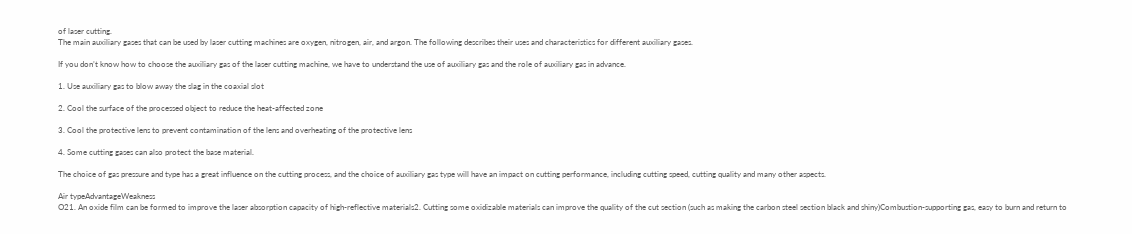of laser cutting.
The main auxiliary gases that can be used by laser cutting machines are oxygen, nitrogen, air, and argon. The following describes their uses and characteristics for different auxiliary gases.

If you don’t know how to choose the auxiliary gas of the laser cutting machine, we have to understand the use of auxiliary gas and the role of auxiliary gas in advance.

1. Use auxiliary gas to blow away the slag in the coaxial slot

2. Cool the surface of the processed object to reduce the heat-affected zone

3. Cool the protective lens to prevent contamination of the lens and overheating of the protective lens

4. Some cutting gases can also protect the base material.

The choice of gas pressure and type has a great influence on the cutting process, and the choice of auxiliary gas type will have an impact on cutting performance, including cutting speed, cutting quality and many other aspects.

Air typeAdvantageWeakness
O21. An oxide film can be formed to improve the laser absorption capacity of high-reflective materials2. Cutting some oxidizable materials can improve the quality of the cut section (such as making the carbon steel section black and shiny)Combustion-supporting gas, easy to burn and return to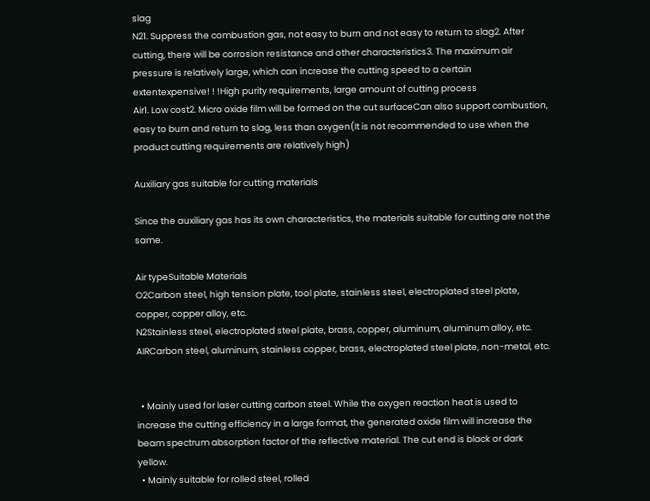slag
N21. Suppress the combustion gas, not easy to burn and not easy to return to slag2. After cutting, there will be corrosion resistance and other characteristics3. The maximum air pressure is relatively large, which can increase the cutting speed to a certain extentexpensive! ! !High purity requirements, large amount of cutting process
Air1. Low cost2. Micro oxide film will be formed on the cut surfaceCan also support combustion, easy to burn and return to slag, less than oxygen(It is not recommended to use when the product cutting requirements are relatively high)

Auxiliary gas suitable for cutting materials

Since the auxiliary gas has its own characteristics, the materials suitable for cutting are not the same.

Air typeSuitable Materials
O2Carbon steel, high tension plate, tool plate, stainless steel, electroplated steel plate, copper, copper alloy, etc.
N2Stainless steel, electroplated steel plate, brass, copper, aluminum, aluminum alloy, etc.
AIRCarbon steel, aluminum, stainless copper, brass, electroplated steel plate, non-metal, etc.


  • Mainly used for laser cutting carbon steel. While the oxygen reaction heat is used to increase the cutting efficiency in a large format, the generated oxide film will increase the beam spectrum absorption factor of the reflective material. The cut end is black or dark yellow.
  • Mainly suitable for rolled steel, rolled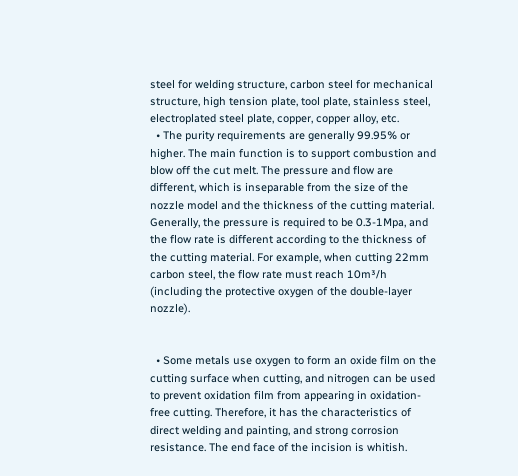steel for welding structure, carbon steel for mechanical structure, high tension plate, tool plate, stainless steel, electroplated steel plate, copper, copper alloy, etc.
  • The purity requirements are generally 99.95% or higher. The main function is to support combustion and blow off the cut melt. The pressure and flow are different, which is inseparable from the size of the nozzle model and the thickness of the cutting material. Generally, the pressure is required to be 0.3-1Mpa, and the flow rate is different according to the thickness of the cutting material. For example, when cutting 22mm carbon steel, the flow rate must reach 10m³/h (including the protective oxygen of the double-layer nozzle).


  • Some metals use oxygen to form an oxide film on the cutting surface when cutting, and nitrogen can be used to prevent oxidation film from appearing in oxidation-free cutting. Therefore, it has the characteristics of direct welding and painting, and strong corrosion resistance. The end face of the incision is whitish.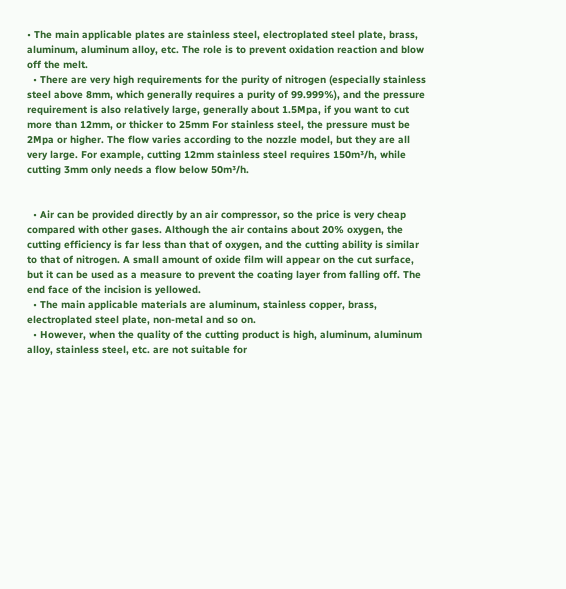• The main applicable plates are stainless steel, electroplated steel plate, brass, aluminum, aluminum alloy, etc. The role is to prevent oxidation reaction and blow off the melt.
  • There are very high requirements for the purity of nitrogen (especially stainless steel above 8mm, which generally requires a purity of 99.999%), and the pressure requirement is also relatively large, generally about 1.5Mpa, if you want to cut more than 12mm, or thicker to 25mm For stainless steel, the pressure must be 2Mpa or higher. The flow varies according to the nozzle model, but they are all very large. For example, cutting 12mm stainless steel requires 150m³/h, while cutting 3mm only needs a flow below 50m³/h.


  • Air can be provided directly by an air compressor, so the price is very cheap compared with other gases. Although the air contains about 20% oxygen, the cutting efficiency is far less than that of oxygen, and the cutting ability is similar to that of nitrogen. A small amount of oxide film will appear on the cut surface, but it can be used as a measure to prevent the coating layer from falling off. The end face of the incision is yellowed.
  • The main applicable materials are aluminum, stainless copper, brass, electroplated steel plate, non-metal and so on.
  • However, when the quality of the cutting product is high, aluminum, aluminum alloy, stainless steel, etc. are not suitable for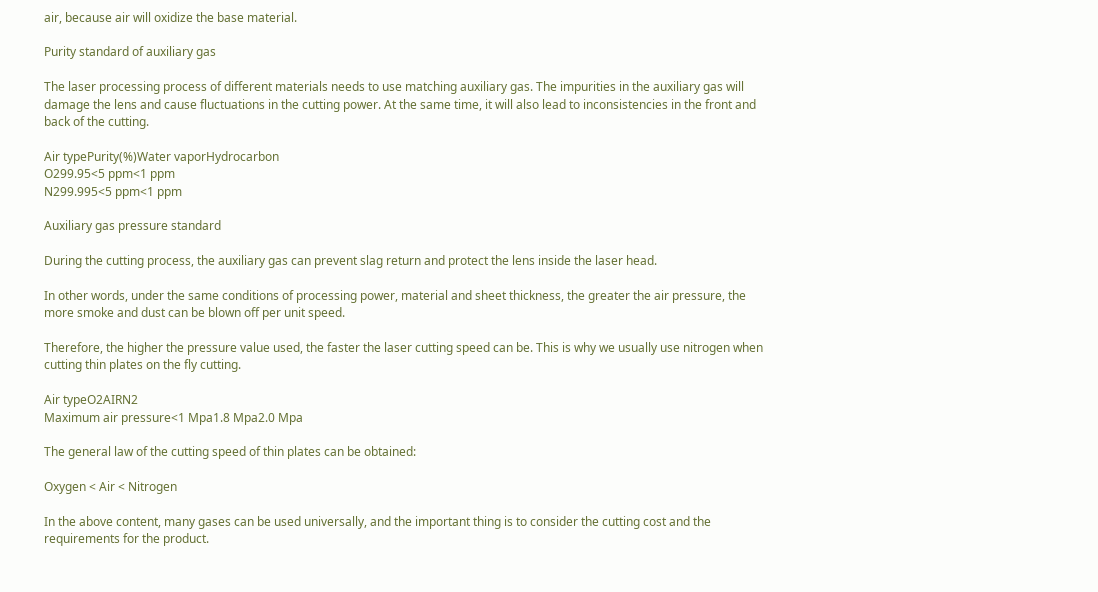air, because air will oxidize the base material.

Purity standard of auxiliary gas

The laser processing process of different materials needs to use matching auxiliary gas. The impurities in the auxiliary gas will damage the lens and cause fluctuations in the cutting power. At the same time, it will also lead to inconsistencies in the front and back of the cutting.

Air typePurity(%)Water vaporHydrocarbon
O299.95<5 ppm<1 ppm
N299.995<5 ppm<1 ppm

Auxiliary gas pressure standard

During the cutting process, the auxiliary gas can prevent slag return and protect the lens inside the laser head.

In other words, under the same conditions of processing power, material and sheet thickness, the greater the air pressure, the more smoke and dust can be blown off per unit speed.

Therefore, the higher the pressure value used, the faster the laser cutting speed can be. This is why we usually use nitrogen when cutting thin plates on the fly cutting.

Air typeO2AIRN2
Maximum air pressure<1 Mpa1.8 Mpa2.0 Mpa

The general law of the cutting speed of thin plates can be obtained:

Oxygen < Air < Nitrogen

In the above content, many gases can be used universally, and the important thing is to consider the cutting cost and the requirements for the product.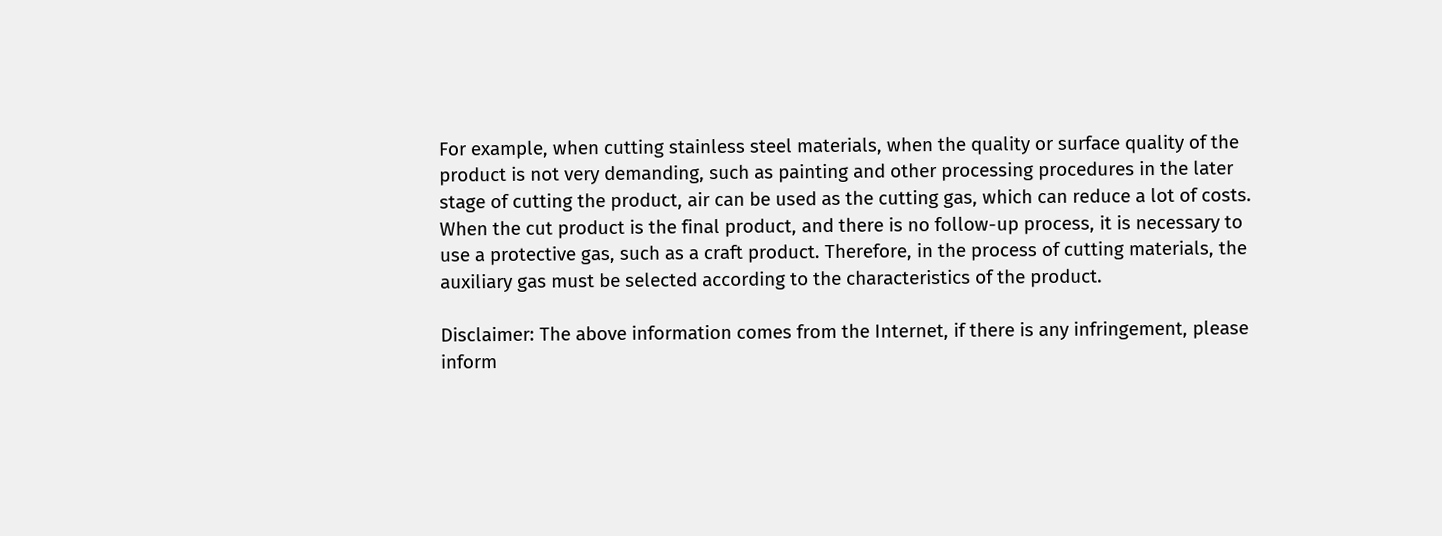For example, when cutting stainless steel materials, when the quality or surface quality of the product is not very demanding, such as painting and other processing procedures in the later stage of cutting the product, air can be used as the cutting gas, which can reduce a lot of costs. When the cut product is the final product, and there is no follow-up process, it is necessary to use a protective gas, such as a craft product. Therefore, in the process of cutting materials, the auxiliary gas must be selected according to the characteristics of the product.

Disclaimer: The above information comes from the Internet, if there is any infringement, please inform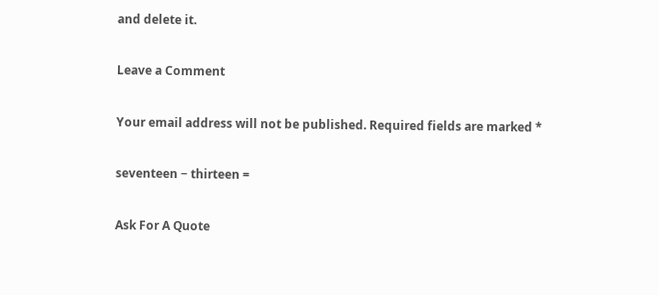and delete it.

Leave a Comment

Your email address will not be published. Required fields are marked *

seventeen − thirteen =

Ask For A Quote